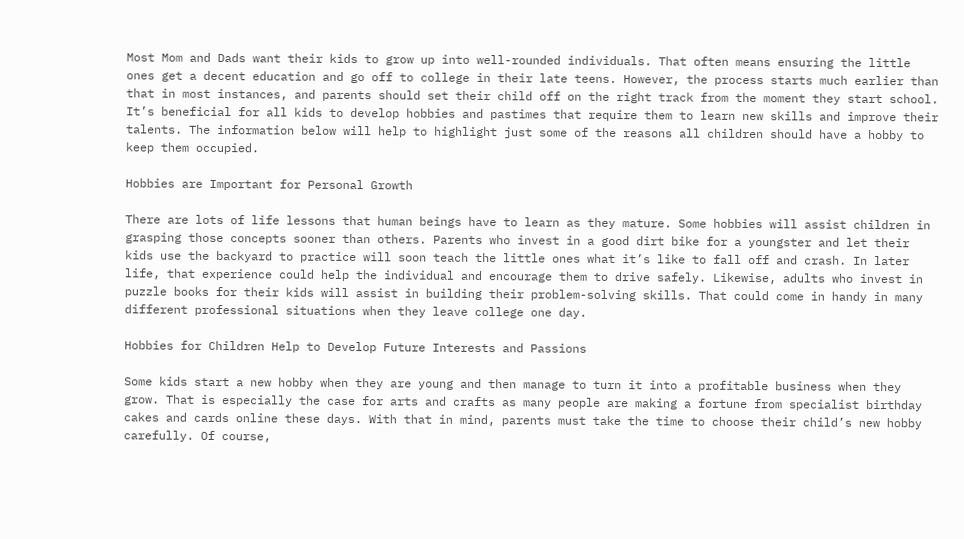Most Mom and Dads want their kids to grow up into well-rounded individuals. That often means ensuring the little ones get a decent education and go off to college in their late teens. However, the process starts much earlier than that in most instances, and parents should set their child off on the right track from the moment they start school. It’s beneficial for all kids to develop hobbies and pastimes that require them to learn new skills and improve their talents. The information below will help to highlight just some of the reasons all children should have a hobby to keep them occupied.

Hobbies are Important for Personal Growth

There are lots of life lessons that human beings have to learn as they mature. Some hobbies will assist children in grasping those concepts sooner than others. Parents who invest in a good dirt bike for a youngster and let their kids use the backyard to practice will soon teach the little ones what it’s like to fall off and crash. In later life, that experience could help the individual and encourage them to drive safely. Likewise, adults who invest in puzzle books for their kids will assist in building their problem-solving skills. That could come in handy in many different professional situations when they leave college one day.

Hobbies for Children Help to Develop Future Interests and Passions

Some kids start a new hobby when they are young and then manage to turn it into a profitable business when they grow. That is especially the case for arts and crafts as many people are making a fortune from specialist birthday cakes and cards online these days. With that in mind, parents must take the time to choose their child’s new hobby carefully. Of course,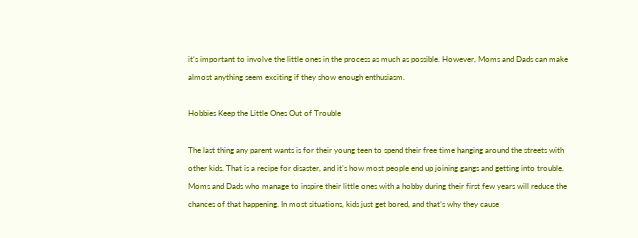it’s important to involve the little ones in the process as much as possible. However, Moms and Dads can make almost anything seem exciting if they show enough enthusiasm.

Hobbies Keep the Little Ones Out of Trouble

The last thing any parent wants is for their young teen to spend their free time hanging around the streets with other kids. That is a recipe for disaster, and it’s how most people end up joining gangs and getting into trouble. Moms and Dads who manage to inspire their little ones with a hobby during their first few years will reduce the chances of that happening. In most situations, kids just get bored, and that’s why they cause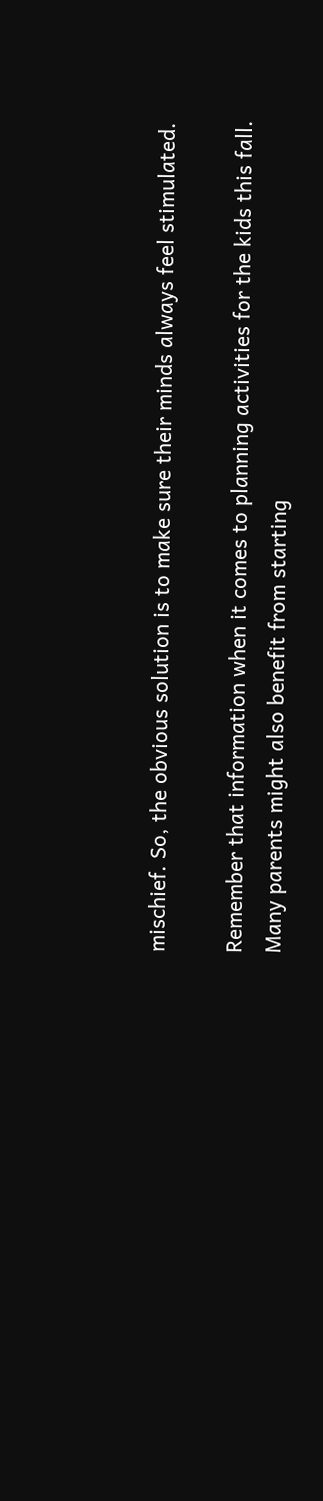mischief. So, the obvious solution is to make sure their minds always feel stimulated.

Remember that information when it comes to planning activities for the kids this fall. Many parents might also benefit from starting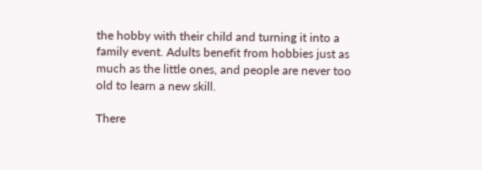the hobby with their child and turning it into a family event. Adults benefit from hobbies just as much as the little ones, and people are never too old to learn a new skill.

There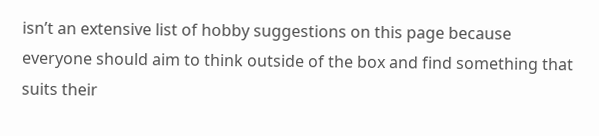isn’t an extensive list of hobby suggestions on this page because everyone should aim to think outside of the box and find something that suits their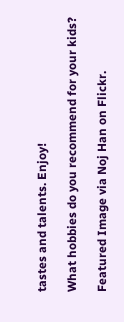tastes and talents. Enjoy!

What hobbies do you recommend for your kids?

Featured Image via Noj Han on Flickr.